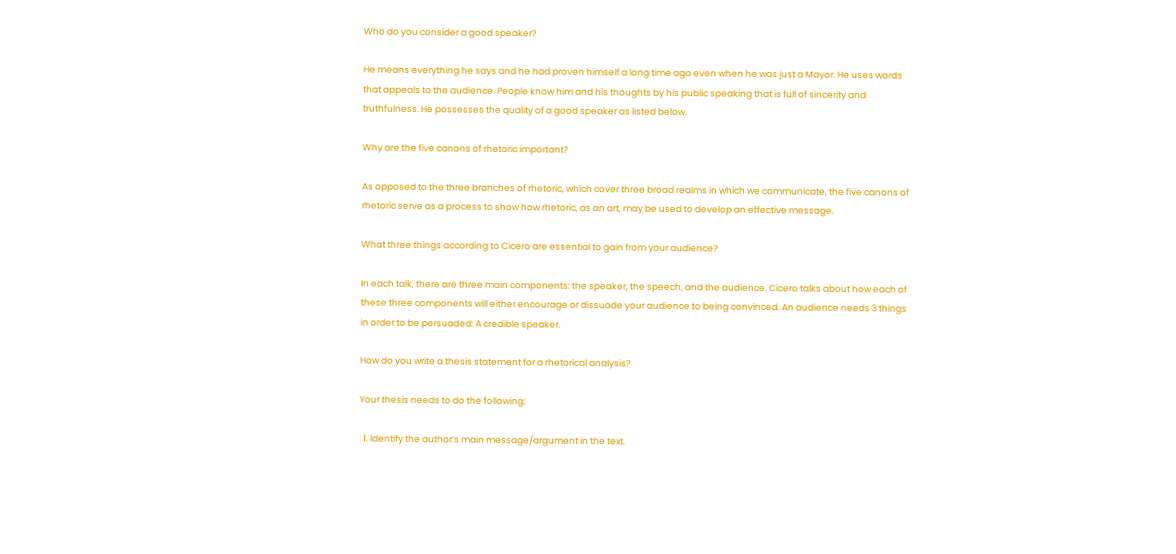Who do you consider a good speaker?

He means everything he says and he had proven himself a long time ago even when he was just a Mayor. He uses words that appeals to the audience. People know him and his thoughts by his public speaking that is full of sincerity and truthfulness. He possesses the quality of a good speaker as listed below.

Why are the five canons of rhetoric important?

As opposed to the three branches of rhetoric, which cover three broad realms in which we communicate, the five canons of rhetoric serve as a process to show how rhetoric, as an art, may be used to develop an effective message.

What three things according to Cicero are essential to gain from your audience?

In each talk, there are three main components: the speaker, the speech, and the audience. Cicero talks about how each of these three components will either encourage or dissuade your audience to being convinced. An audience needs 3 things in order to be persuaded: A credible speaker.

How do you write a thesis statement for a rhetorical analysis?

Your thesis needs to do the following:

  1. Identify the author’s main message/argument in the text.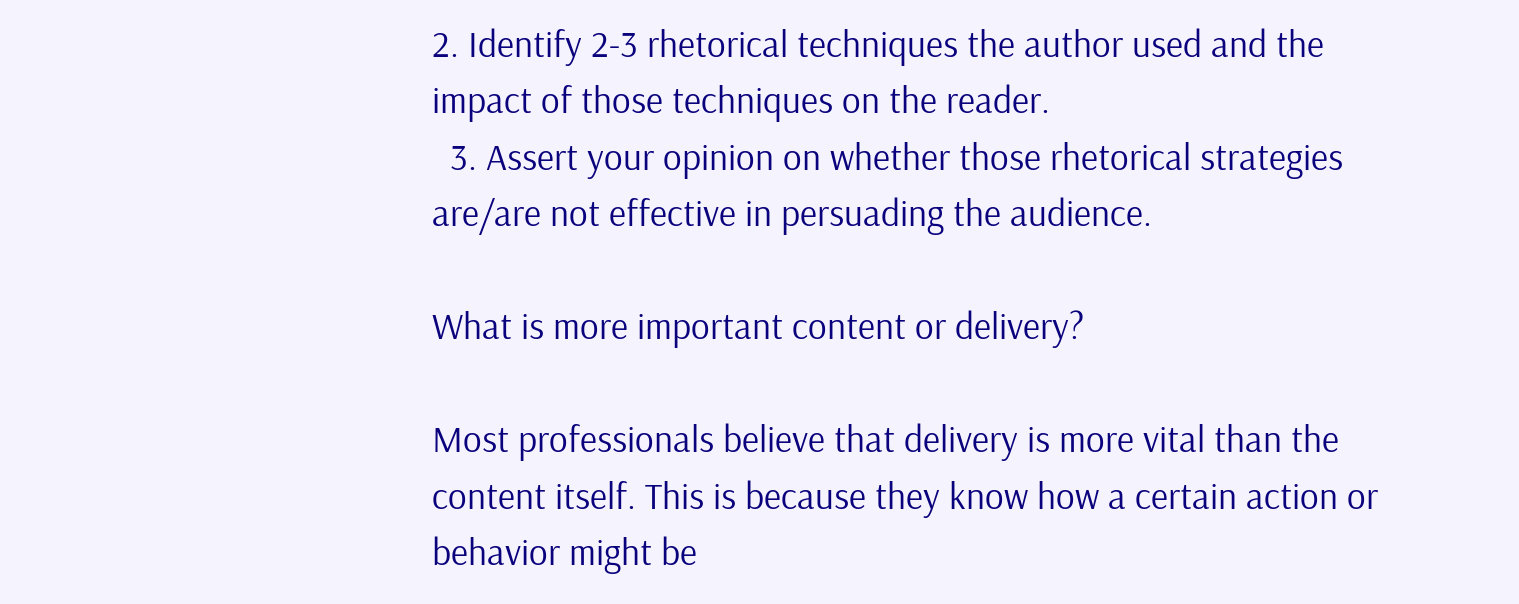2. Identify 2-3 rhetorical techniques the author used and the impact of those techniques on the reader.
  3. Assert your opinion on whether those rhetorical strategies are/are not effective in persuading the audience.

What is more important content or delivery?

Most professionals believe that delivery is more vital than the content itself. This is because they know how a certain action or behavior might be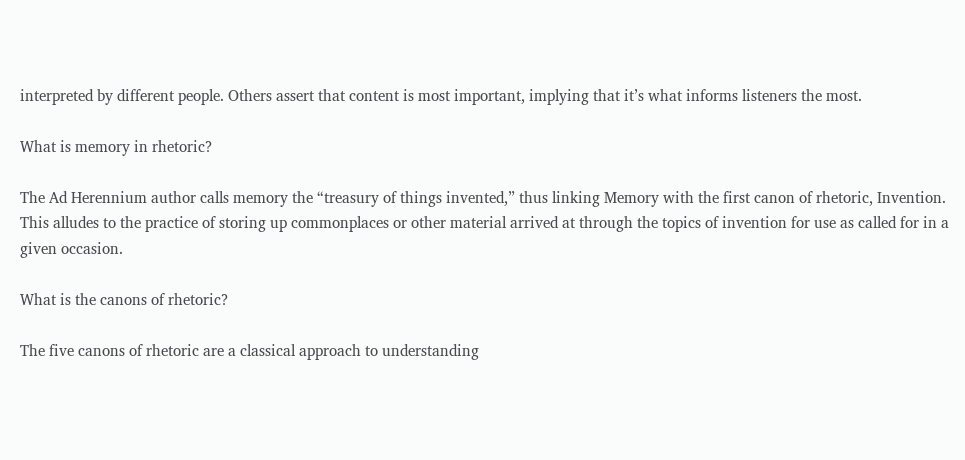interpreted by different people. Others assert that content is most important, implying that it’s what informs listeners the most.

What is memory in rhetoric?

The Ad Herennium author calls memory the “treasury of things invented,” thus linking Memory with the first canon of rhetoric, Invention. This alludes to the practice of storing up commonplaces or other material arrived at through the topics of invention for use as called for in a given occasion.

What is the canons of rhetoric?

The five canons of rhetoric are a classical approach to understanding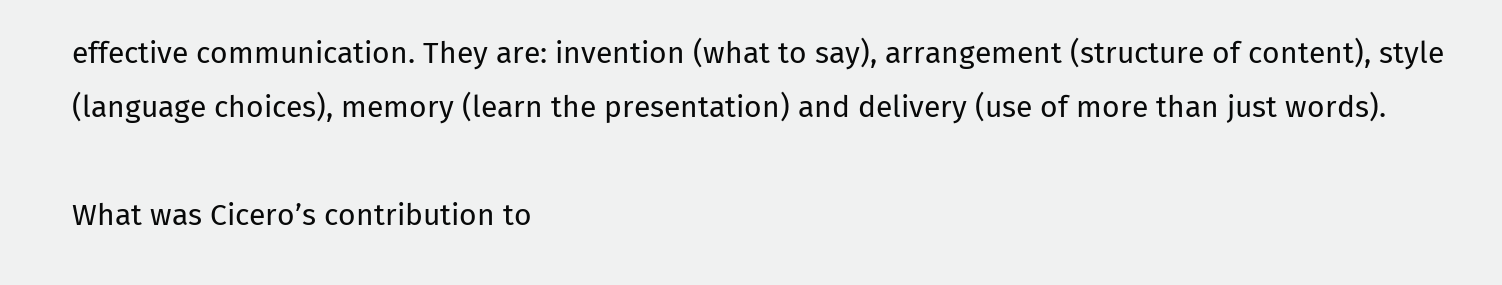effective communication. They are: invention (what to say), arrangement (structure of content), style (language choices), memory (learn the presentation) and delivery (use of more than just words).

What was Cicero’s contribution to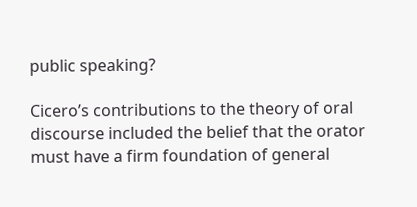public speaking?

Cicero’s contributions to the theory of oral discourse included the belief that the orator must have a firm foundation of general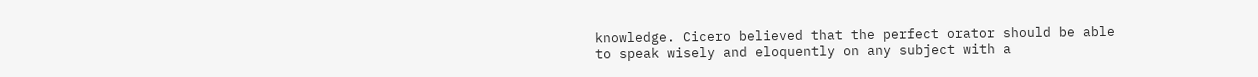knowledge. Cicero believed that the perfect orator should be able to speak wisely and eloquently on any subject with a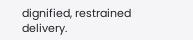dignified, restrained delivery.